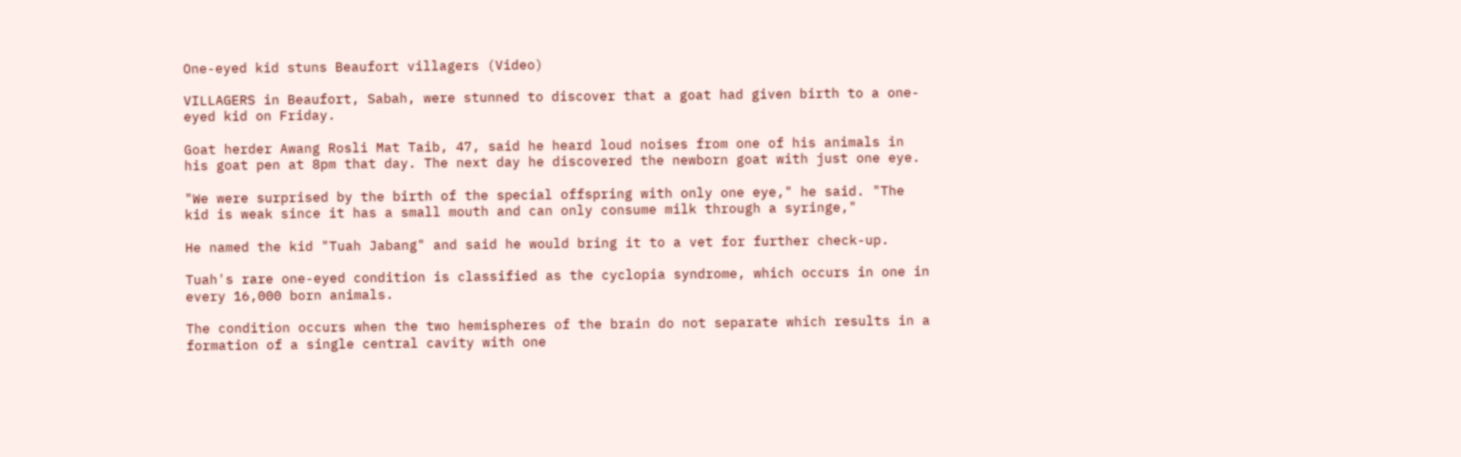One-eyed kid stuns Beaufort villagers (Video)

VILLAGERS in Beaufort, Sabah, were stunned to discover that a goat had given birth to a one-eyed kid on Friday.

Goat herder Awang Rosli Mat Taib, 47, said he heard loud noises from one of his animals in his goat pen at 8pm that day. The next day he discovered the newborn goat with just one eye.

"We were surprised by the birth of the special offspring with only one eye," he said. "The kid is weak since it has a small mouth and can only consume milk through a syringe,"

He named the kid "Tuah Jabang" and said he would bring it to a vet for further check-up.

Tuah's rare one-eyed condition is classified as the cyclopia syndrome, which occurs in one in every 16,000 born animals.

The condition occurs when the two hemispheres of the brain do not separate which results in a formation of a single central cavity with one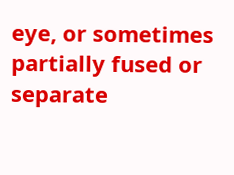eye, or sometimes partially fused or separate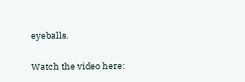eyeballs.

Watch the video here: